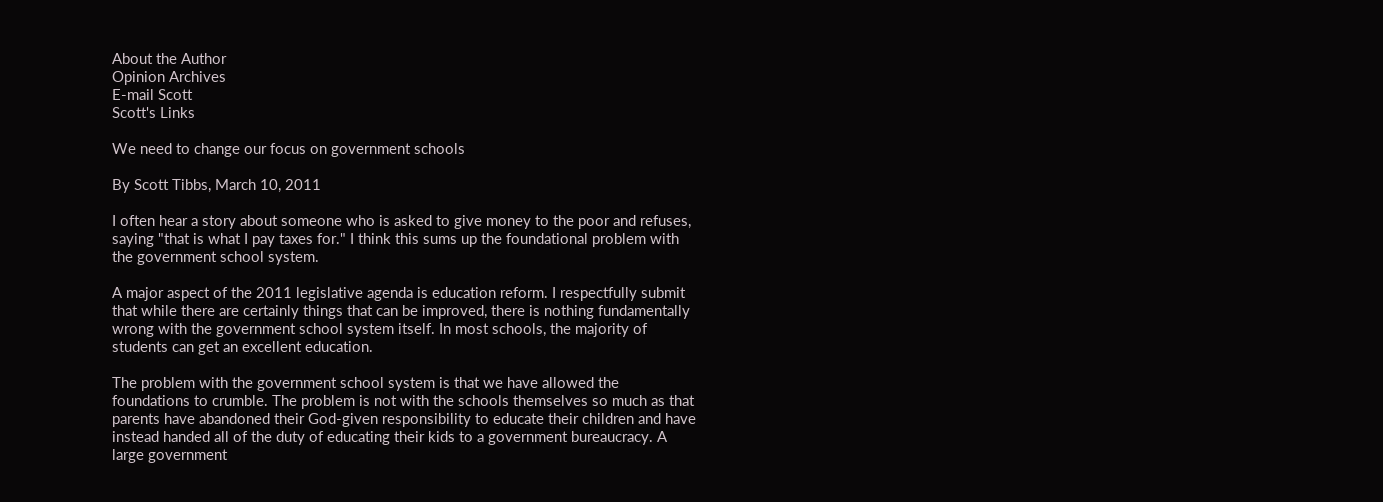About the Author
Opinion Archives
E-mail Scott
Scott's Links

We need to change our focus on government schools

By Scott Tibbs, March 10, 2011

I often hear a story about someone who is asked to give money to the poor and refuses, saying "that is what I pay taxes for." I think this sums up the foundational problem with the government school system.

A major aspect of the 2011 legislative agenda is education reform. I respectfully submit that while there are certainly things that can be improved, there is nothing fundamentally wrong with the government school system itself. In most schools, the majority of students can get an excellent education.

The problem with the government school system is that we have allowed the foundations to crumble. The problem is not with the schools themselves so much as that parents have abandoned their God-given responsibility to educate their children and have instead handed all of the duty of educating their kids to a government bureaucracy. A large government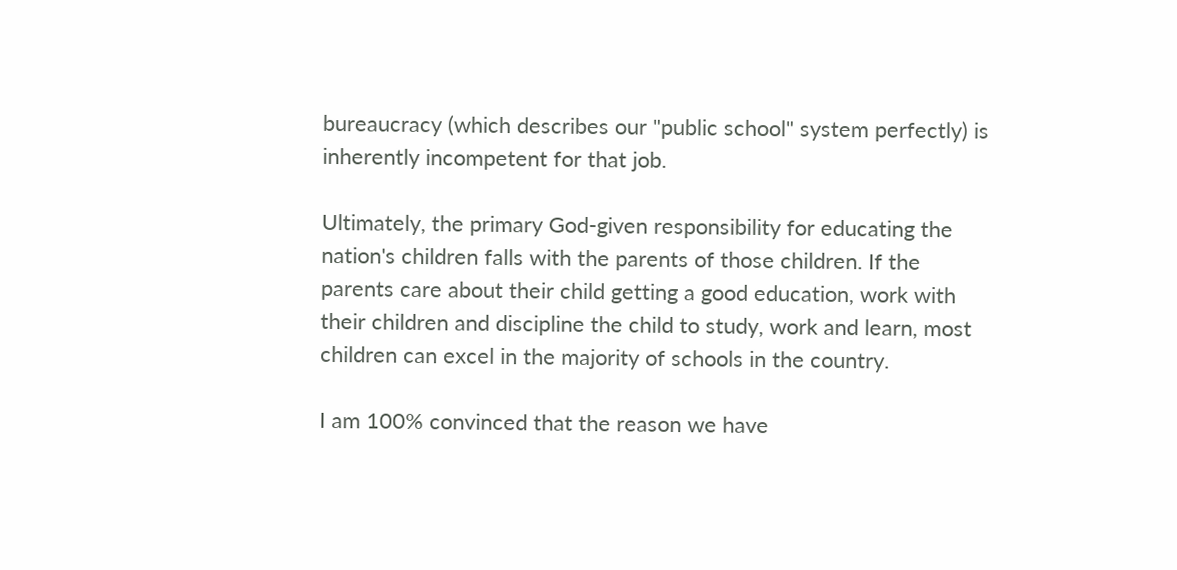bureaucracy (which describes our "public school" system perfectly) is inherently incompetent for that job.

Ultimately, the primary God-given responsibility for educating the nation's children falls with the parents of those children. If the parents care about their child getting a good education, work with their children and discipline the child to study, work and learn, most children can excel in the majority of schools in the country.

I am 100% convinced that the reason we have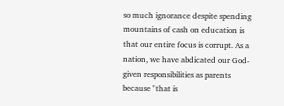so much ignorance despite spending mountains of cash on education is that our entire focus is corrupt. As a nation, we have abdicated our God-given responsibilities as parents because "that is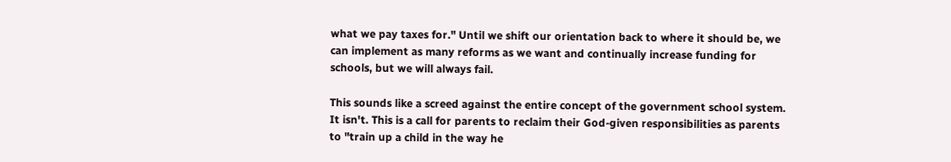what we pay taxes for." Until we shift our orientation back to where it should be, we can implement as many reforms as we want and continually increase funding for schools, but we will always fail.

This sounds like a screed against the entire concept of the government school system. It isn't. This is a call for parents to reclaim their God-given responsibilities as parents to "train up a child in the way he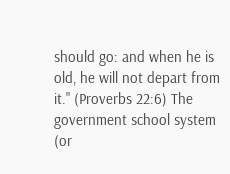should go: and when he is old, he will not depart from it." (Proverbs 22:6) The government school system (or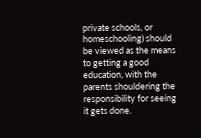private schools, or homeschooling) should be viewed as the means to getting a good education, with the parents shouldering the responsibility for seeing it gets done.